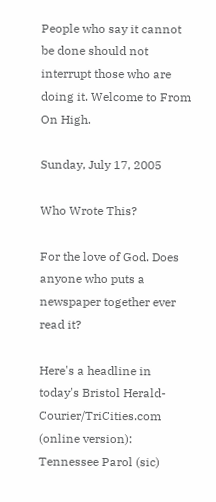People who say it cannot be done should not interrupt those who are doing it. Welcome to From On High.

Sunday, July 17, 2005

Who Wrote This?

For the love of God. Does anyone who puts a newspaper together ever read it?

Here's a headline in today's Bristol Herald-Courier/TriCities.com (online version):
Tennessee Parol (sic)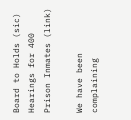Board to Holds (sic) Hearings for 400 Prison Inmates (link)

We have been complaining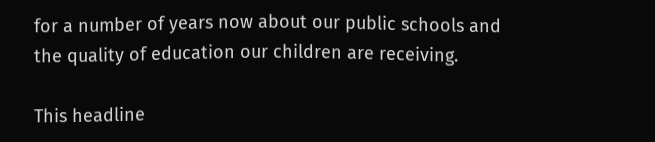for a number of years now about our public schools and the quality of education our children are receiving.

This headline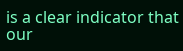is a clear indicator that our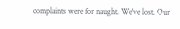complaints were for naught. We've lost. Our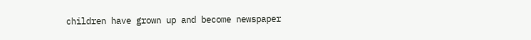children have grown up and become newspaper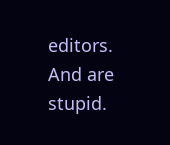editors. And are stupid.